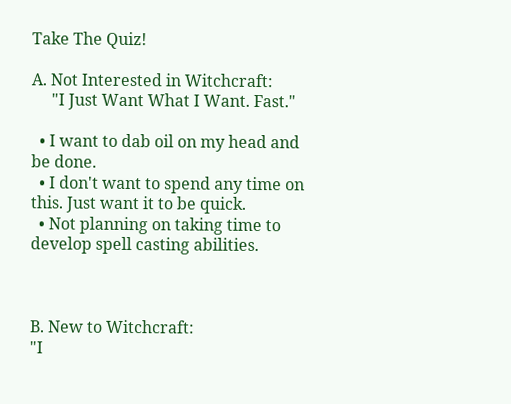Take The Quiz!

A. Not Interested in Witchcraft:
     "I Just Want What I Want. Fast."

  • I want to dab oil on my head and be done.
  • I don't want to spend any time on this. Just want it to be quick.
  • Not planning on taking time to develop spell casting abilities.



B. New to Witchcraft:
"I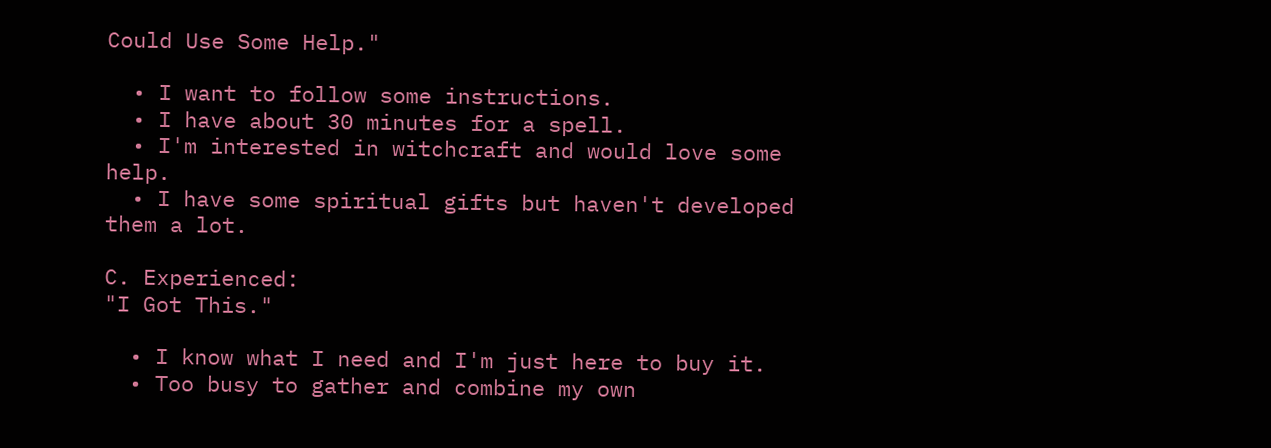Could Use Some Help."

  • I want to follow some instructions.
  • I have about 30 minutes for a spell.
  • I'm interested in witchcraft and would love some help.
  • I have some spiritual gifts but haven't developed them a lot.

C. Experienced:
"I Got This."

  • I know what I need and I'm just here to buy it.
  • Too busy to gather and combine my own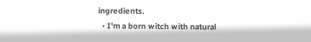ingredients.
  • I'm a born witch with natural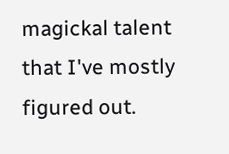magickal talent that I've mostly figured out.